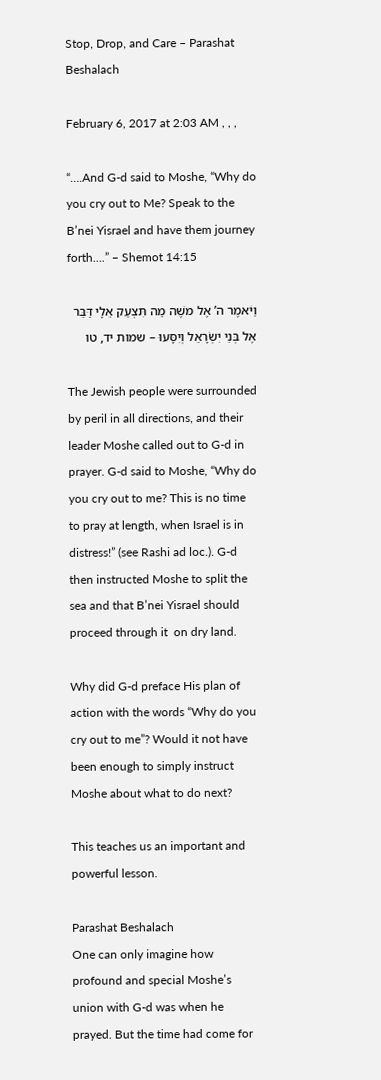Stop, Drop, and Care – Parashat Beshalach

February 6, 2017 at 2:03 AM , , ,

“….And G-d said to Moshe, “Why do you cry out to Me? Speak to the B’nei Yisrael and have them journey forth….” – Shemot 14:15

וַיֹּאמֶר ה’ אֶל משֶׁה מַה תִּצְעַק אֵלָי דַּבֵּר אֶל בְּנֵי יִשְׂרָאֵל וְיִסָּעוּ – שמות יד, טו

The Jewish people were surrounded by peril in all directions, and their leader Moshe called out to G-d in prayer. G-d said to Moshe, “Why do you cry out to me? This is no time to pray at length, when Israel is in distress!” (see Rashi ad loc.). G-d then instructed Moshe to split the sea and that B’nei Yisrael should proceed through it  on dry land.

Why did G-d preface His plan of action with the words “Why do you cry out to me”? Would it not have been enough to simply instruct Moshe about what to do next?

This teaches us an important and powerful lesson.

Parashat Beshalach
One can only imagine how profound and special Moshe’s union with G-d was when he prayed. But the time had come for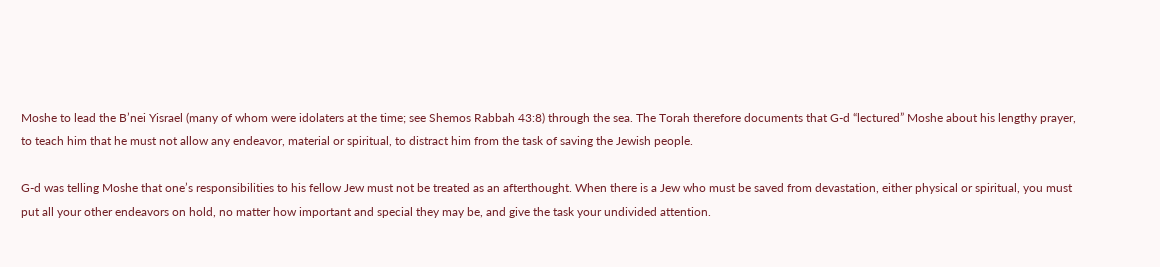Moshe to lead the B’nei Yisrael (many of whom were idolaters at the time; see Shemos Rabbah 43:8) through the sea. The Torah therefore documents that G-d “lectured” Moshe about his lengthy prayer, to teach him that he must not allow any endeavor, material or spiritual, to distract him from the task of saving the Jewish people.

G-d was telling Moshe that one’s responsibilities to his fellow Jew must not be treated as an afterthought. When there is a Jew who must be saved from devastation, either physical or spiritual, you must put all your other endeavors on hold, no matter how important and special they may be, and give the task your undivided attention.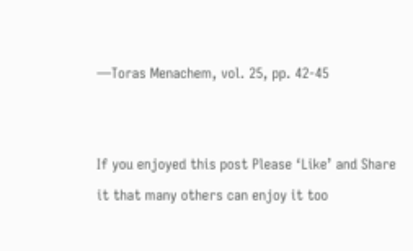—Toras Menachem, vol. 25, pp. 42-45


If you enjoyed this post Please ‘Like’ and Share it that many others can enjoy it too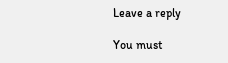Leave a reply

You must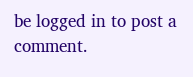be logged in to post a comment.